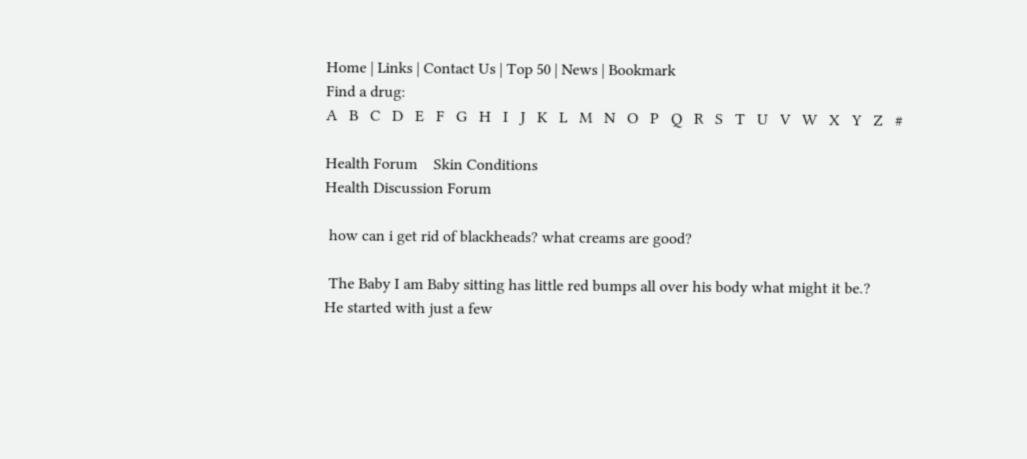Home | Links | Contact Us | Top 50 | News | Bookmark
Find a drug:
A   B   C   D   E   F   G   H   I   J   K   L   M   N   O   P   Q   R   S   T   U   V   W   X   Y   Z   #

Health Forum    Skin Conditions
Health Discussion Forum

 how can i get rid of blackheads? what creams are good?

 The Baby I am Baby sitting has little red bumps all over his body what might it be.?
He started with just a few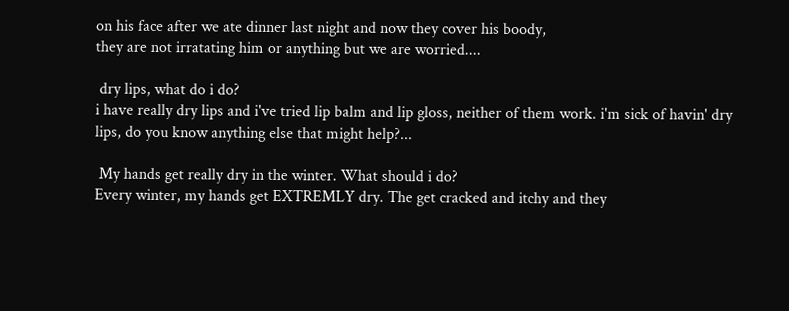on his face after we ate dinner last night and now they cover his boody,
they are not irratating him or anything but we are worried....

 dry lips, what do i do?
i have really dry lips and i've tried lip balm and lip gloss, neither of them work. i'm sick of havin' dry lips, do you know anything else that might help?...

 My hands get really dry in the winter. What should i do?
Every winter, my hands get EXTREMLY dry. The get cracked and itchy and they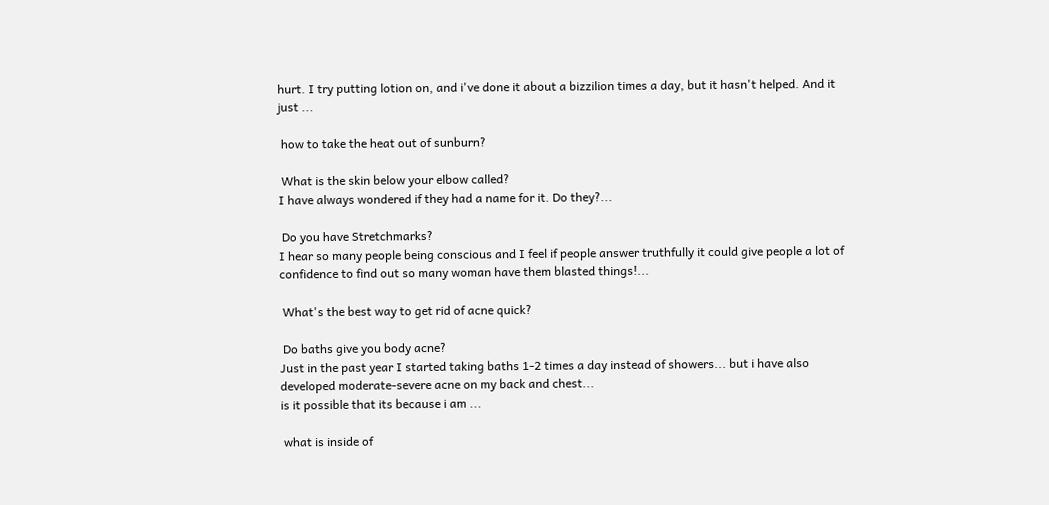hurt. I try putting lotion on, and i've done it about a bizzilion times a day, but it hasn't helped. And it just ...

 how to take the heat out of sunburn?

 What is the skin below your elbow called?
I have always wondered if they had a name for it. Do they?...

 Do you have Stretchmarks?
I hear so many people being conscious and I feel if people answer truthfully it could give people a lot of confidence to find out so many woman have them blasted things!...

 What's the best way to get rid of acne quick?

 Do baths give you body acne?
Just in the past year I started taking baths 1-2 times a day instead of showers... but i have also developed moderate-severe acne on my back and chest...
is it possible that its because i am ...

 what is inside of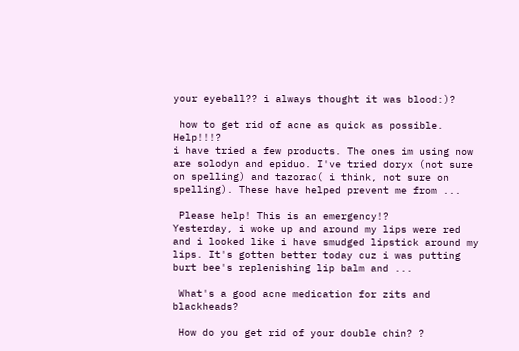your eyeball?? i always thought it was blood:)?

 how to get rid of acne as quick as possible. Help!!!?
i have tried a few products. The ones im using now are solodyn and epiduo. I've tried doryx (not sure on spelling) and tazorac( i think, not sure on spelling). These have helped prevent me from ...

 Please help! This is an emergency!?
Yesterday, i woke up and around my lips were red and i looked like i have smudged lipstick around my lips. It's gotten better today cuz i was putting burt bee's replenishing lip balm and ...

 What's a good acne medication for zits and blackheads?

 How do you get rid of your double chin? ?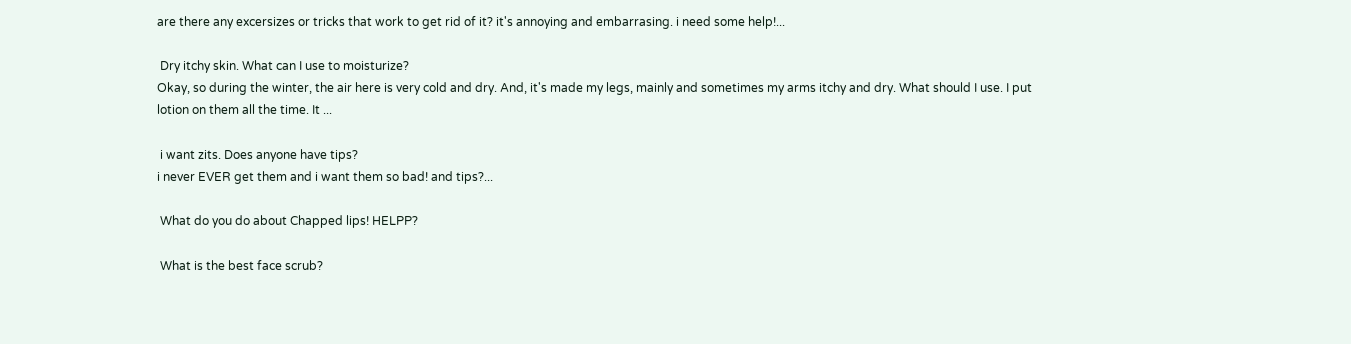are there any excersizes or tricks that work to get rid of it? it's annoying and embarrasing. i need some help!...

 Dry itchy skin. What can I use to moisturize?
Okay, so during the winter, the air here is very cold and dry. And, it's made my legs, mainly and sometimes my arms itchy and dry. What should I use. I put lotion on them all the time. It ...

 i want zits. Does anyone have tips?
i never EVER get them and i want them so bad! and tips?...

 What do you do about Chapped lips! HELPP?

 What is the best face scrub?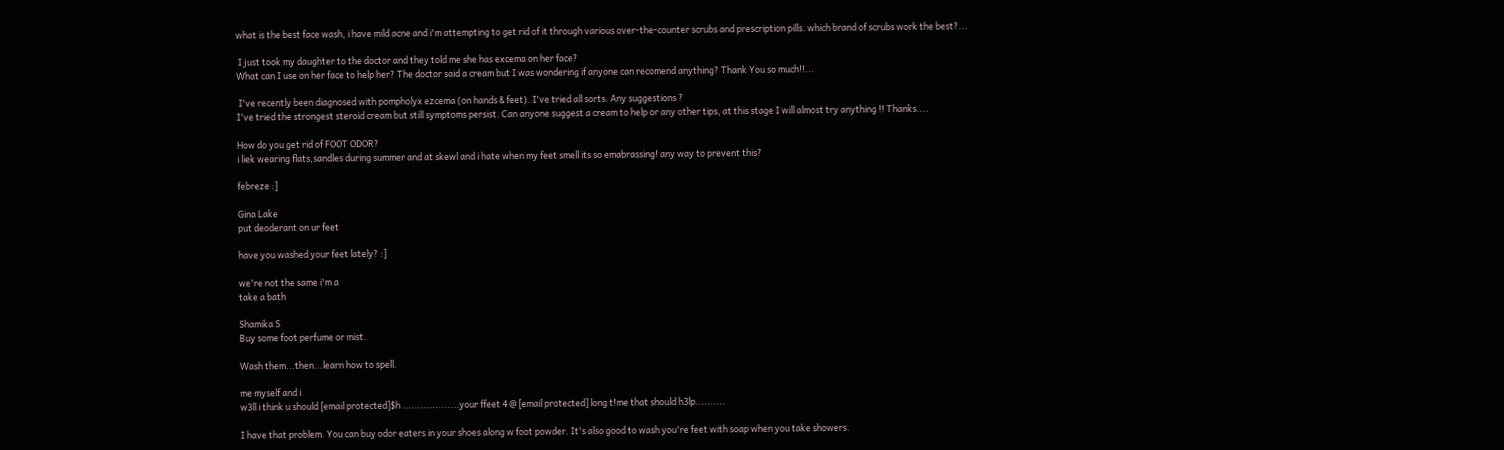what is the best face wash, i have mild acne and i'm attempting to get rid of it through various over-the-counter scrubs and prescription pills. which brand of scrubs work the best?...

 I just took my daughter to the doctor and they told me she has excema on her face?
What can I use on her face to help her? The doctor said a cream but I was wondering if anyone can recomend anything? Thank You so much!!...

 I've recently been diagnosed with pompholyx ezcema (on hands & feet). I've tried all sorts. Any suggestions ?
I've tried the strongest steroid cream but still symptoms persist. Can anyone suggest a cream to help or any other tips, at this stage I will almost try anything !! Thanks....

How do you get rid of FOOT ODOR?
i liek wearing flats,sandles during summer and at skewl and i hate when my feet smell its so emabrassing! any way to prevent this?

febreze :]

Gina Lake
put deoderant on ur feet

have you washed your feet lately? :]

we're not the same i'm a
take a bath

Shamika S
Buy some foot perfume or mist.

Wash them...then...learn how to spell.

me myself and i
w3ll i think u should [email protected]$h ...................your ffeet 4 @ [email protected] long t!me that should h3lp..........

I have that problem. You can buy odor eaters in your shoes along w foot powder. It's also good to wash you're feet with soap when you take showers.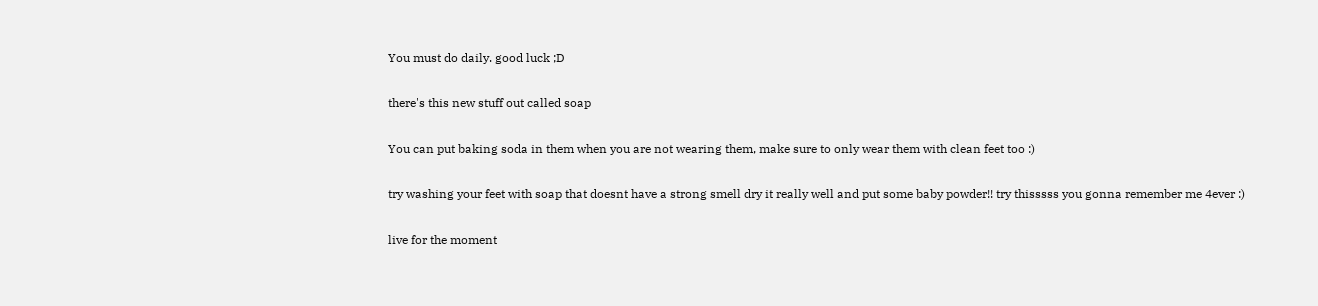You must do daily. good luck ;D

there's this new stuff out called soap

You can put baking soda in them when you are not wearing them, make sure to only wear them with clean feet too :)

try washing your feet with soap that doesnt have a strong smell dry it really well and put some baby powder!! try thisssss you gonna remember me 4ever :)

live for the moment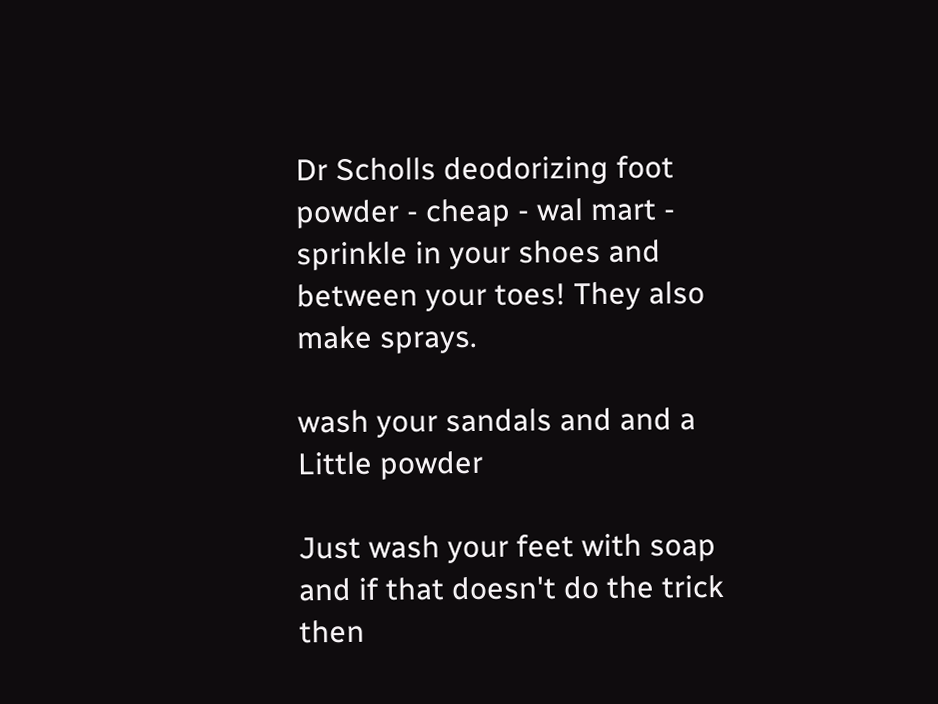Dr Scholls deodorizing foot powder - cheap - wal mart - sprinkle in your shoes and between your toes! They also make sprays.

wash your sandals and and a Little powder

Just wash your feet with soap and if that doesn't do the trick then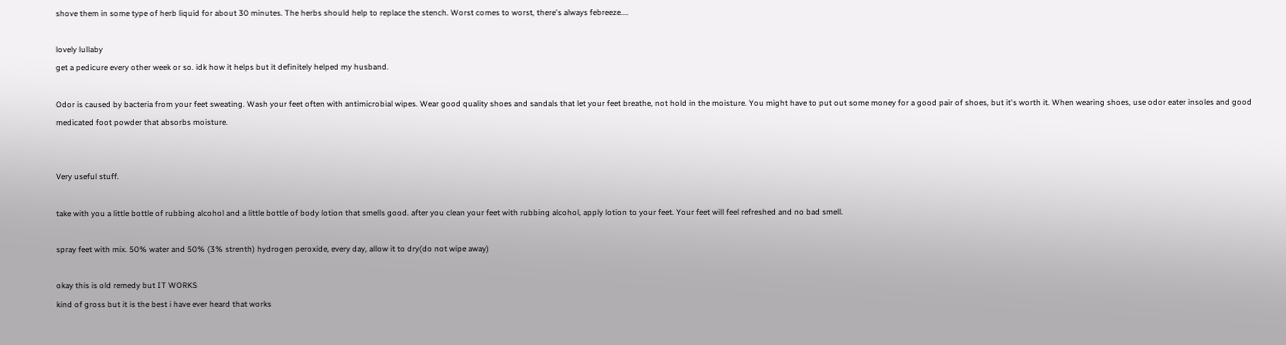shove them in some type of herb liquid for about 30 minutes. The herbs should help to replace the stench. Worst comes to worst, there's always febreeze....

lovely lullaby
get a pedicure every other week or so. idk how it helps but it definitely helped my husband.

Odor is caused by bacteria from your feet sweating. Wash your feet often with antimicrobial wipes. Wear good quality shoes and sandals that let your feet breathe, not hold in the moisture. You might have to put out some money for a good pair of shoes, but it's worth it. When wearing shoes, use odor eater insoles and good medicated foot powder that absorbs moisture.


Very useful stuff.

take with you a little bottle of rubbing alcohol and a little bottle of body lotion that smells good. after you clean your feet with rubbing alcohol, apply lotion to your feet. Your feet will feel refreshed and no bad smell.

spray feet with mix. 50% water and 50% (3% strenth) hydrogen peroxide, every day, allow it to dry(do not wipe away)

okay this is old remedy but IT WORKS
kind of gross but it is the best i have ever heard that works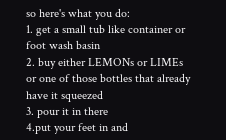so here's what you do:
1. get a small tub like container or foot wash basin
2. buy either LEMONs or LIMEs or one of those bottles that already have it squeezed
3. pour it in there
4.put your feet in and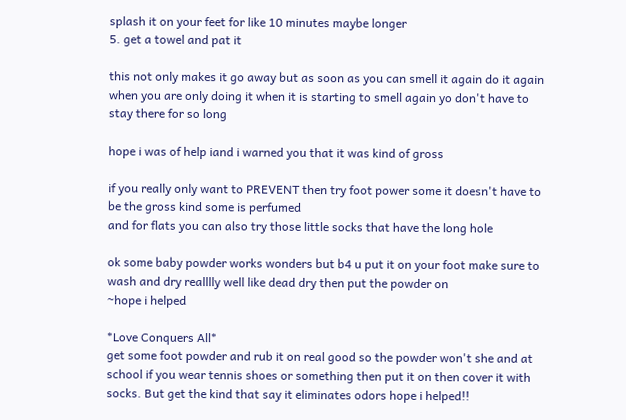splash it on your feet for like 10 minutes maybe longer
5. get a towel and pat it

this not only makes it go away but as soon as you can smell it again do it again
when you are only doing it when it is starting to smell again yo don't have to stay there for so long

hope i was of help iand i warned you that it was kind of gross

if you really only want to PREVENT then try foot power some it doesn't have to be the gross kind some is perfumed
and for flats you can also try those little socks that have the long hole

ok some baby powder works wonders but b4 u put it on your foot make sure to wash and dry realllly well like dead dry then put the powder on
~hope i helped

*Love Conquers All*
get some foot powder and rub it on real good so the powder won't she and at school if you wear tennis shoes or something then put it on then cover it with socks. But get the kind that say it eliminates odors hope i helped!!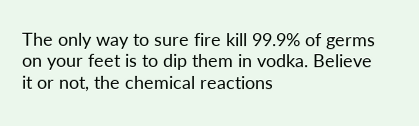The only way to sure fire kill 99.9% of germs on your feet is to dip them in vodka. Believe it or not, the chemical reactions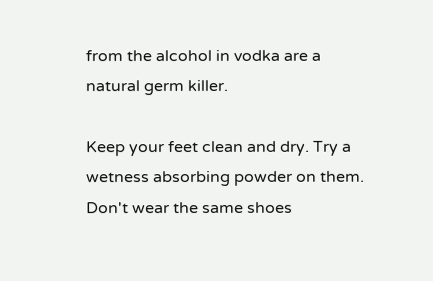from the alcohol in vodka are a natural germ killer.

Keep your feet clean and dry. Try a wetness absorbing powder on them. Don't wear the same shoes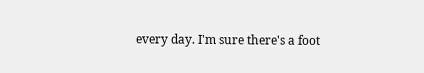every day. I'm sure there's a foot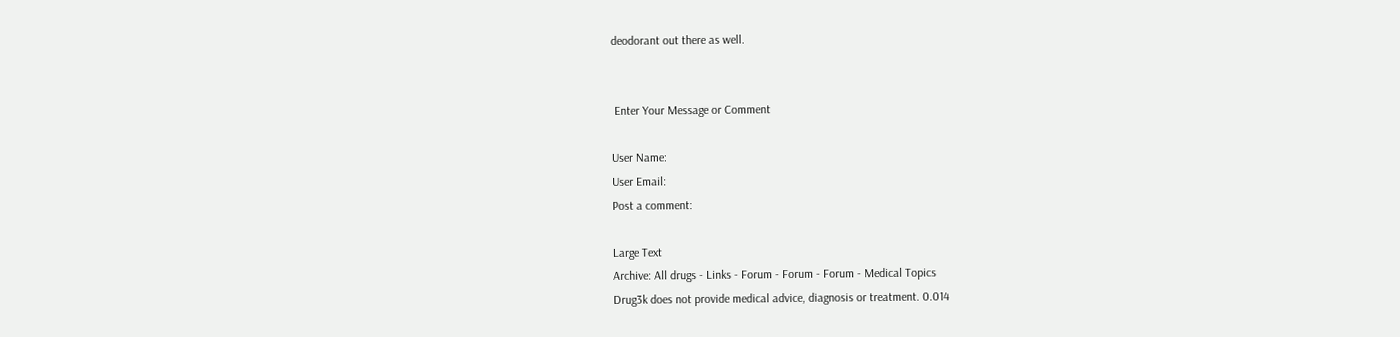deodorant out there as well.


 Enter Your Message or Comment

User Name:
User Email:
Post a comment:

Large Text
Archive: All drugs - Links - Forum - Forum - Forum - Medical Topics
Drug3k does not provide medical advice, diagnosis or treatment. 0.014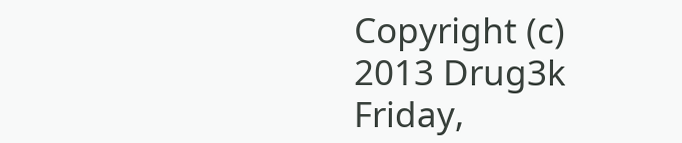Copyright (c) 2013 Drug3k Friday,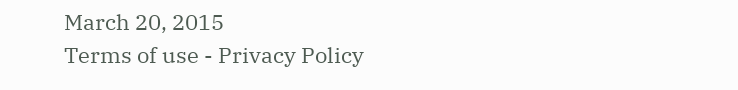March 20, 2015
Terms of use - Privacy Policy